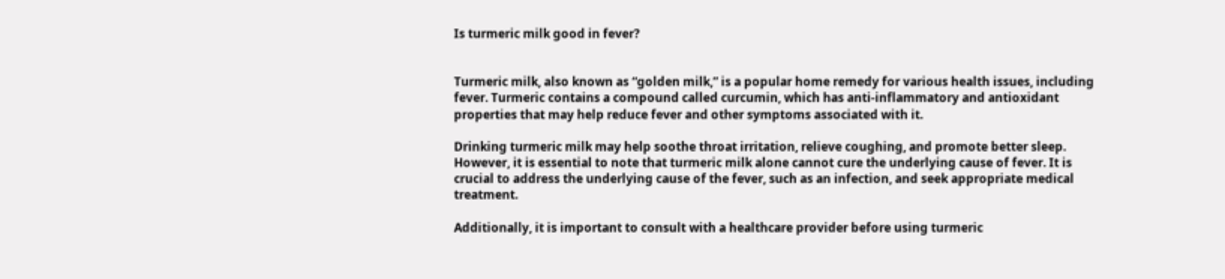Is turmeric milk good in fever?


Turmeric milk, also known as “golden milk,” is a popular home remedy for various health issues, including fever. Turmeric contains a compound called curcumin, which has anti-inflammatory and antioxidant properties that may help reduce fever and other symptoms associated with it.

Drinking turmeric milk may help soothe throat irritation, relieve coughing, and promote better sleep. However, it is essential to note that turmeric milk alone cannot cure the underlying cause of fever. It is crucial to address the underlying cause of the fever, such as an infection, and seek appropriate medical treatment.

Additionally, it is important to consult with a healthcare provider before using turmeric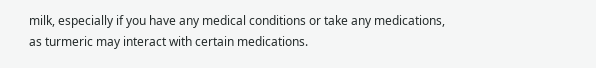milk, especially if you have any medical conditions or take any medications, as turmeric may interact with certain medications.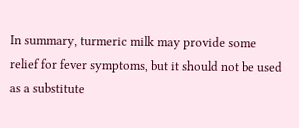In summary, turmeric milk may provide some relief for fever symptoms, but it should not be used as a substitute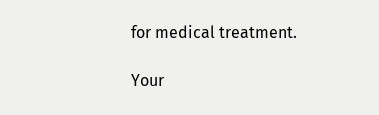for medical treatment.

Your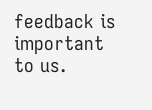feedback is important to us.